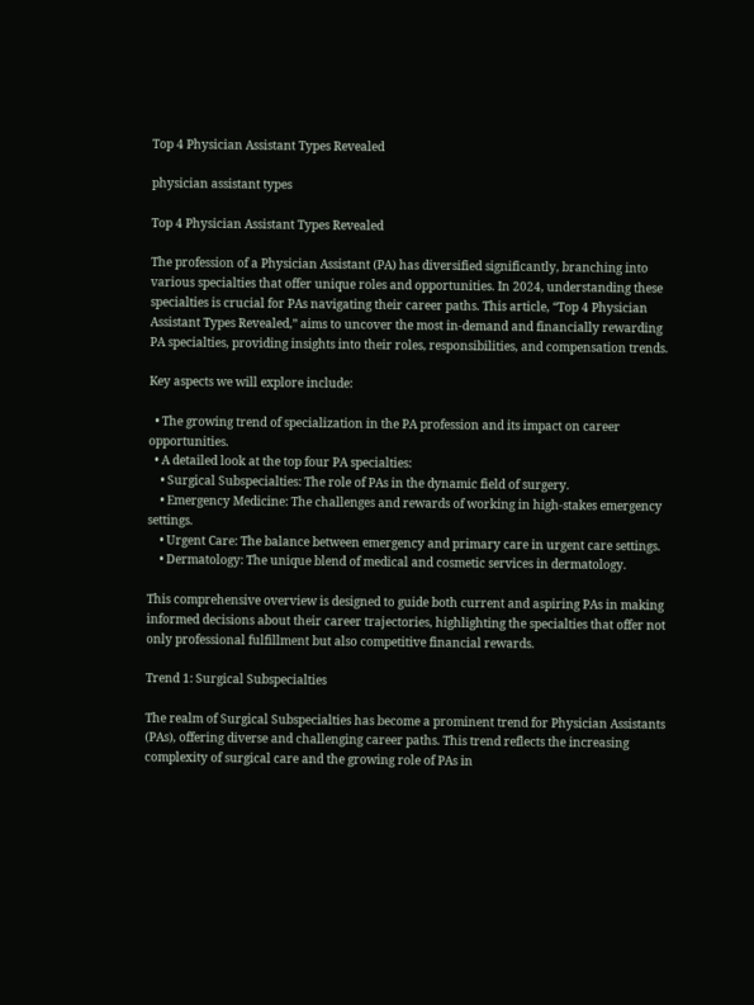Top 4 Physician Assistant Types Revealed

physician assistant types

Top 4 Physician Assistant Types Revealed

The profession of a Physician Assistant (PA) has diversified significantly, branching into various specialties that offer unique roles and opportunities. In 2024, understanding these specialties is crucial for PAs navigating their career paths. This article, “Top 4 Physician Assistant Types Revealed,” aims to uncover the most in-demand and financially rewarding PA specialties, providing insights into their roles, responsibilities, and compensation trends.

Key aspects we will explore include:

  • The growing trend of specialization in the PA profession and its impact on career opportunities.
  • A detailed look at the top four PA specialties:
    • Surgical Subspecialties: The role of PAs in the dynamic field of surgery.
    • Emergency Medicine: The challenges and rewards of working in high-stakes emergency settings.
    • Urgent Care: The balance between emergency and primary care in urgent care settings.
    • Dermatology: The unique blend of medical and cosmetic services in dermatology.

This comprehensive overview is designed to guide both current and aspiring PAs in making informed decisions about their career trajectories, highlighting the specialties that offer not only professional fulfillment but also competitive financial rewards.

Trend 1: Surgical Subspecialties

The realm of Surgical Subspecialties has become a prominent trend for Physician Assistants (PAs), offering diverse and challenging career paths. This trend reflects the increasing complexity of surgical care and the growing role of PAs in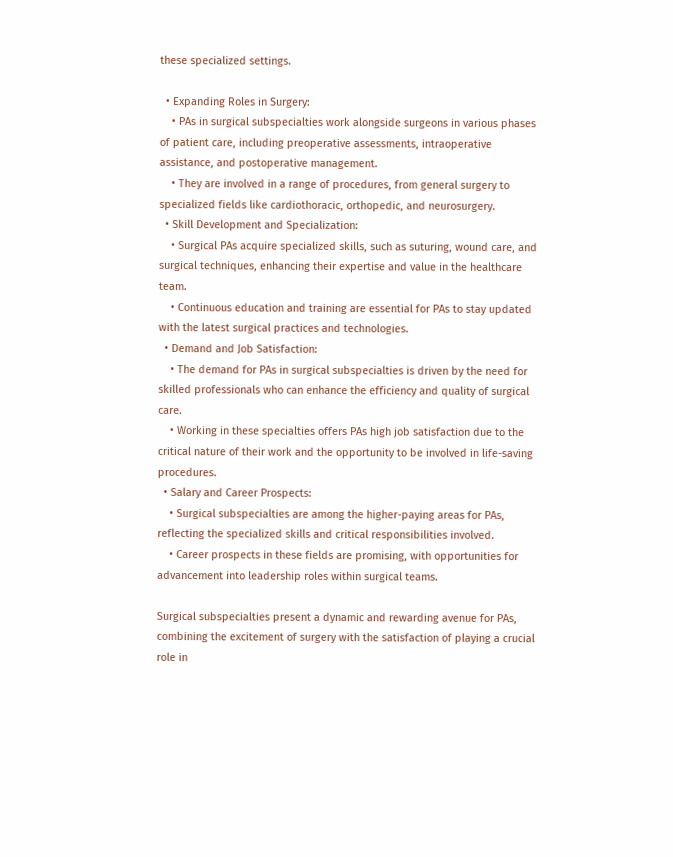these specialized settings.

  • Expanding Roles in Surgery:
    • PAs in surgical subspecialties work alongside surgeons in various phases of patient care, including preoperative assessments, intraoperative assistance, and postoperative management.
    • They are involved in a range of procedures, from general surgery to specialized fields like cardiothoracic, orthopedic, and neurosurgery.
  • Skill Development and Specialization:
    • Surgical PAs acquire specialized skills, such as suturing, wound care, and surgical techniques, enhancing their expertise and value in the healthcare team.
    • Continuous education and training are essential for PAs to stay updated with the latest surgical practices and technologies.
  • Demand and Job Satisfaction:
    • The demand for PAs in surgical subspecialties is driven by the need for skilled professionals who can enhance the efficiency and quality of surgical care.
    • Working in these specialties offers PAs high job satisfaction due to the critical nature of their work and the opportunity to be involved in life-saving procedures.
  • Salary and Career Prospects:
    • Surgical subspecialties are among the higher-paying areas for PAs, reflecting the specialized skills and critical responsibilities involved.
    • Career prospects in these fields are promising, with opportunities for advancement into leadership roles within surgical teams.

Surgical subspecialties present a dynamic and rewarding avenue for PAs, combining the excitement of surgery with the satisfaction of playing a crucial role in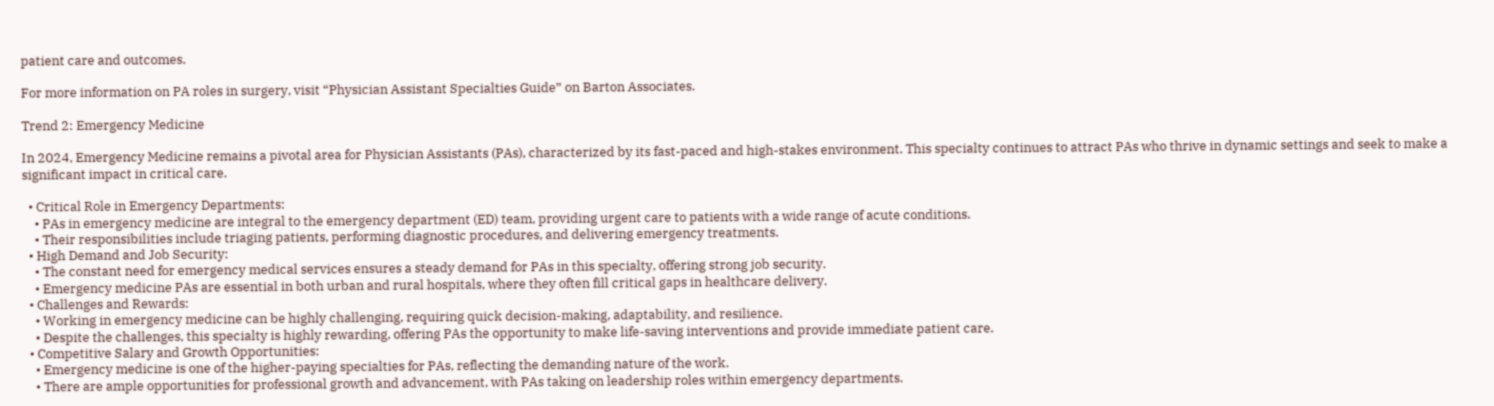patient care and outcomes.

For more information on PA roles in surgery, visit “Physician Assistant Specialties Guide” on Barton Associates.

Trend 2: Emergency Medicine

In 2024, Emergency Medicine remains a pivotal area for Physician Assistants (PAs), characterized by its fast-paced and high-stakes environment. This specialty continues to attract PAs who thrive in dynamic settings and seek to make a significant impact in critical care.

  • Critical Role in Emergency Departments:
    • PAs in emergency medicine are integral to the emergency department (ED) team, providing urgent care to patients with a wide range of acute conditions.
    • Their responsibilities include triaging patients, performing diagnostic procedures, and delivering emergency treatments.
  • High Demand and Job Security:
    • The constant need for emergency medical services ensures a steady demand for PAs in this specialty, offering strong job security.
    • Emergency medicine PAs are essential in both urban and rural hospitals, where they often fill critical gaps in healthcare delivery.
  • Challenges and Rewards:
    • Working in emergency medicine can be highly challenging, requiring quick decision-making, adaptability, and resilience.
    • Despite the challenges, this specialty is highly rewarding, offering PAs the opportunity to make life-saving interventions and provide immediate patient care.
  • Competitive Salary and Growth Opportunities:
    • Emergency medicine is one of the higher-paying specialties for PAs, reflecting the demanding nature of the work.
    • There are ample opportunities for professional growth and advancement, with PAs taking on leadership roles within emergency departments.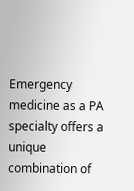Emergency medicine as a PA specialty offers a unique combination of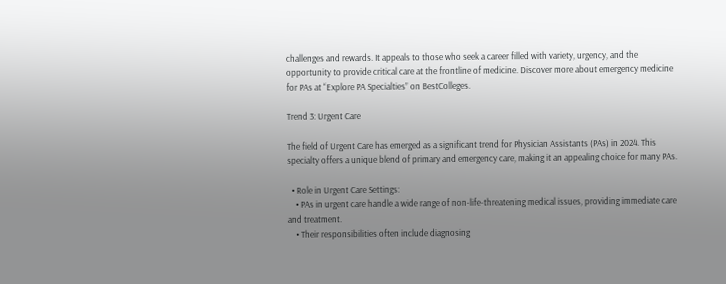challenges and rewards. It appeals to those who seek a career filled with variety, urgency, and the opportunity to provide critical care at the frontline of medicine. Discover more about emergency medicine for PAs at “Explore PA Specialties” on BestColleges.

Trend 3: Urgent Care

The field of Urgent Care has emerged as a significant trend for Physician Assistants (PAs) in 2024. This specialty offers a unique blend of primary and emergency care, making it an appealing choice for many PAs.

  • Role in Urgent Care Settings:
    • PAs in urgent care handle a wide range of non-life-threatening medical issues, providing immediate care and treatment.
    • Their responsibilities often include diagnosing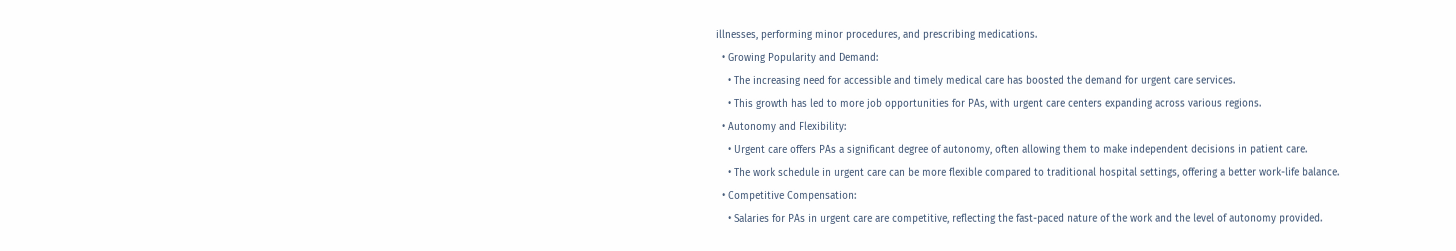illnesses, performing minor procedures, and prescribing medications.
  • Growing Popularity and Demand:
    • The increasing need for accessible and timely medical care has boosted the demand for urgent care services.
    • This growth has led to more job opportunities for PAs, with urgent care centers expanding across various regions.
  • Autonomy and Flexibility:
    • Urgent care offers PAs a significant degree of autonomy, often allowing them to make independent decisions in patient care.
    • The work schedule in urgent care can be more flexible compared to traditional hospital settings, offering a better work-life balance.
  • Competitive Compensation:
    • Salaries for PAs in urgent care are competitive, reflecting the fast-paced nature of the work and the level of autonomy provided.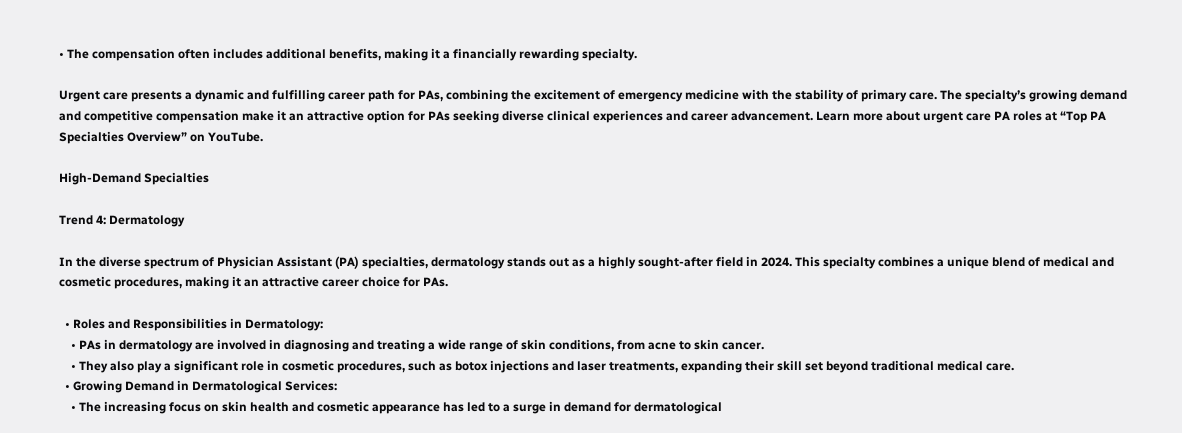• The compensation often includes additional benefits, making it a financially rewarding specialty.

Urgent care presents a dynamic and fulfilling career path for PAs, combining the excitement of emergency medicine with the stability of primary care. The specialty’s growing demand and competitive compensation make it an attractive option for PAs seeking diverse clinical experiences and career advancement. Learn more about urgent care PA roles at “Top PA Specialties Overview” on YouTube.

High-Demand Specialties

Trend 4: Dermatology

In the diverse spectrum of Physician Assistant (PA) specialties, dermatology stands out as a highly sought-after field in 2024. This specialty combines a unique blend of medical and cosmetic procedures, making it an attractive career choice for PAs.

  • Roles and Responsibilities in Dermatology:
    • PAs in dermatology are involved in diagnosing and treating a wide range of skin conditions, from acne to skin cancer.
    • They also play a significant role in cosmetic procedures, such as botox injections and laser treatments, expanding their skill set beyond traditional medical care.
  • Growing Demand in Dermatological Services:
    • The increasing focus on skin health and cosmetic appearance has led to a surge in demand for dermatological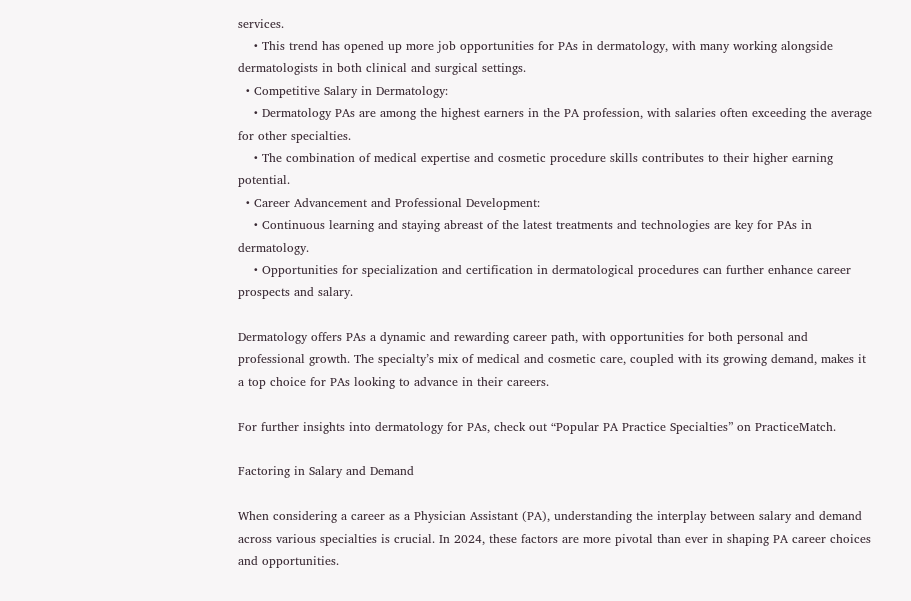services.
    • This trend has opened up more job opportunities for PAs in dermatology, with many working alongside dermatologists in both clinical and surgical settings.
  • Competitive Salary in Dermatology:
    • Dermatology PAs are among the highest earners in the PA profession, with salaries often exceeding the average for other specialties.
    • The combination of medical expertise and cosmetic procedure skills contributes to their higher earning potential.
  • Career Advancement and Professional Development:
    • Continuous learning and staying abreast of the latest treatments and technologies are key for PAs in dermatology.
    • Opportunities for specialization and certification in dermatological procedures can further enhance career prospects and salary.

Dermatology offers PAs a dynamic and rewarding career path, with opportunities for both personal and professional growth. The specialty’s mix of medical and cosmetic care, coupled with its growing demand, makes it a top choice for PAs looking to advance in their careers.

For further insights into dermatology for PAs, check out “Popular PA Practice Specialties” on PracticeMatch.

Factoring in Salary and Demand

When considering a career as a Physician Assistant (PA), understanding the interplay between salary and demand across various specialties is crucial. In 2024, these factors are more pivotal than ever in shaping PA career choices and opportunities.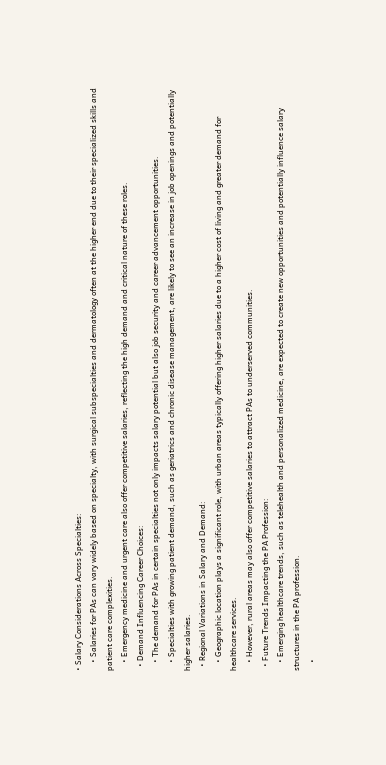• Salary Considerations Across Specialties:
    • Salaries for PAs can vary widely based on specialty, with surgical subspecialties and dermatology often at the higher end due to their specialized skills and patient care complexities.
    • Emergency medicine and urgent care also offer competitive salaries, reflecting the high demand and critical nature of these roles.
  • Demand Influencing Career Choices:
    • The demand for PAs in certain specialties not only impacts salary potential but also job security and career advancement opportunities.
    • Specialties with growing patient demand, such as geriatrics and chronic disease management, are likely to see an increase in job openings and potentially higher salaries.
  • Regional Variations in Salary and Demand:
    • Geographic location plays a significant role, with urban areas typically offering higher salaries due to a higher cost of living and greater demand for healthcare services.
    • However, rural areas may also offer competitive salaries to attract PAs to underserved communities.
  • Future Trends Impacting the PA Profession:
    • Emerging healthcare trends, such as telehealth and personalized medicine, are expected to create new opportunities and potentially influence salary structures in the PA profession.
    •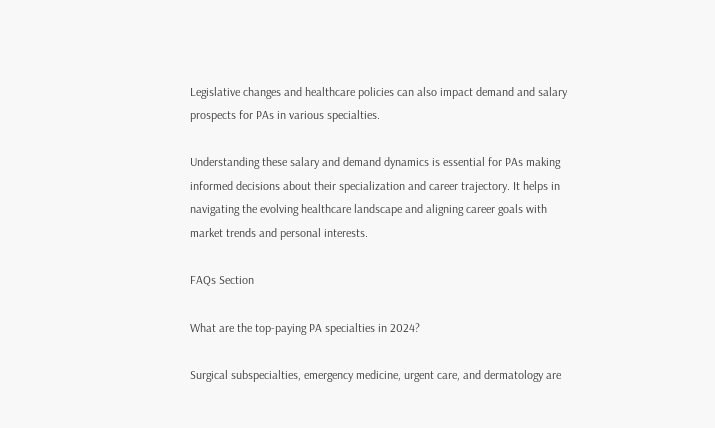Legislative changes and healthcare policies can also impact demand and salary prospects for PAs in various specialties.

Understanding these salary and demand dynamics is essential for PAs making informed decisions about their specialization and career trajectory. It helps in navigating the evolving healthcare landscape and aligning career goals with market trends and personal interests.

FAQs Section

What are the top-paying PA specialties in 2024?

Surgical subspecialties, emergency medicine, urgent care, and dermatology are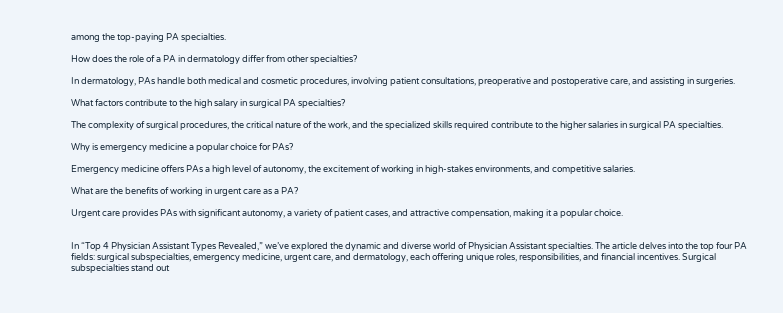among the top-paying PA specialties.

How does the role of a PA in dermatology differ from other specialties?

In dermatology, PAs handle both medical and cosmetic procedures, involving patient consultations, preoperative and postoperative care, and assisting in surgeries.

What factors contribute to the high salary in surgical PA specialties?

The complexity of surgical procedures, the critical nature of the work, and the specialized skills required contribute to the higher salaries in surgical PA specialties.

Why is emergency medicine a popular choice for PAs?

Emergency medicine offers PAs a high level of autonomy, the excitement of working in high-stakes environments, and competitive salaries.

What are the benefits of working in urgent care as a PA?

Urgent care provides PAs with significant autonomy, a variety of patient cases, and attractive compensation, making it a popular choice.


In “Top 4 Physician Assistant Types Revealed,” we’ve explored the dynamic and diverse world of Physician Assistant specialties. The article delves into the top four PA fields: surgical subspecialties, emergency medicine, urgent care, and dermatology, each offering unique roles, responsibilities, and financial incentives. Surgical subspecialties stand out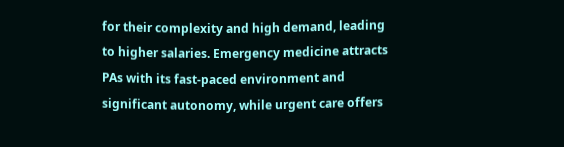for their complexity and high demand, leading to higher salaries. Emergency medicine attracts PAs with its fast-paced environment and significant autonomy, while urgent care offers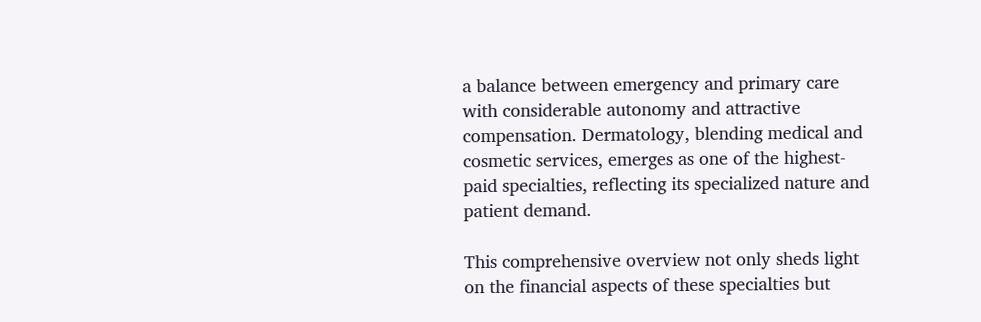a balance between emergency and primary care with considerable autonomy and attractive compensation. Dermatology, blending medical and cosmetic services, emerges as one of the highest-paid specialties, reflecting its specialized nature and patient demand.

This comprehensive overview not only sheds light on the financial aspects of these specialties but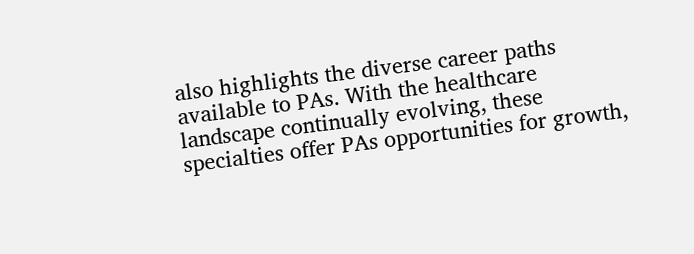also highlights the diverse career paths available to PAs. With the healthcare landscape continually evolving, these specialties offer PAs opportunities for growth,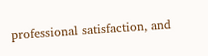professional satisfaction, and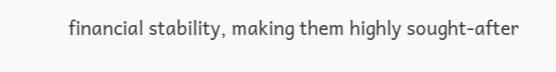financial stability, making them highly sought-after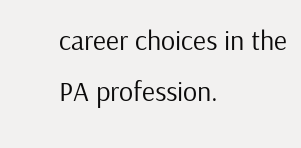career choices in the PA profession.